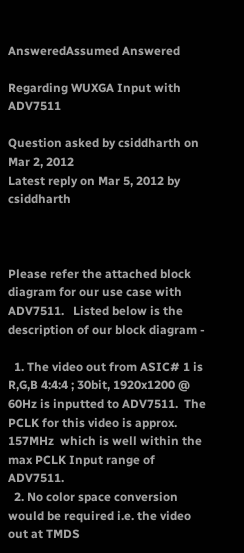AnsweredAssumed Answered

Regarding WUXGA Input with ADV7511

Question asked by csiddharth on Mar 2, 2012
Latest reply on Mar 5, 2012 by csiddharth



Please refer the attached block diagram for our use case with ADV7511.   Listed below is the description of our block diagram -

  1. The video out from ASIC# 1 is R,G,B 4:4:4 ; 30bit, 1920x1200 @ 60Hz is inputted to ADV7511.  The PCLK for this video is approx. 157MHz  which is well within the max PCLK Input range of ADV7511.
  2. No color space conversion would be required i.e. the video out at TMDS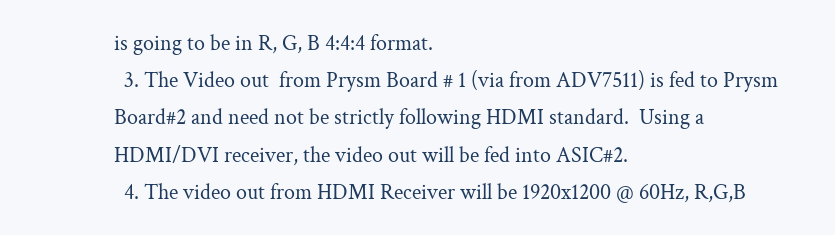is going to be in R, G, B 4:4:4 format.
  3. The Video out  from Prysm Board # 1 (via from ADV7511) is fed to Prysm Board#2 and need not be strictly following HDMI standard.  Using a HDMI/DVI receiver, the video out will be fed into ASIC#2.
  4. The video out from HDMI Receiver will be 1920x1200 @ 60Hz, R,G,B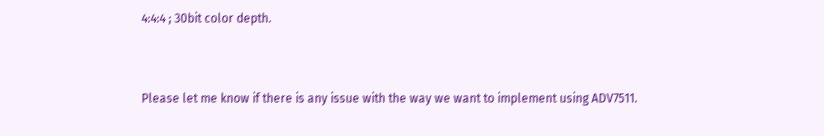4:4:4 ; 30bit color depth.


Please let me know if there is any issue with the way we want to implement using ADV7511.